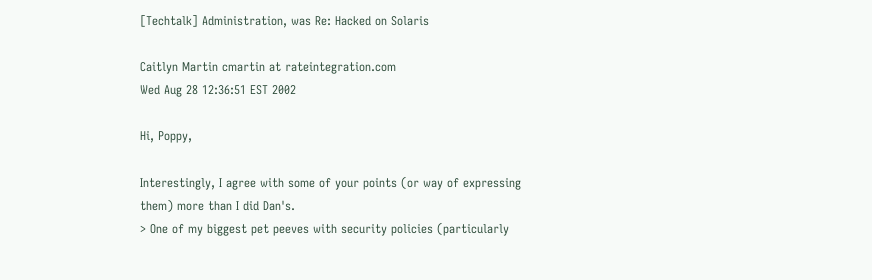[Techtalk] Administration, was Re: Hacked on Solaris

Caitlyn Martin cmartin at rateintegration.com
Wed Aug 28 12:36:51 EST 2002

Hi, Poppy,

Interestingly, I agree with some of your points (or way of expressing
them) more than I did Dan's.
> One of my biggest pet peeves with security policies (particularly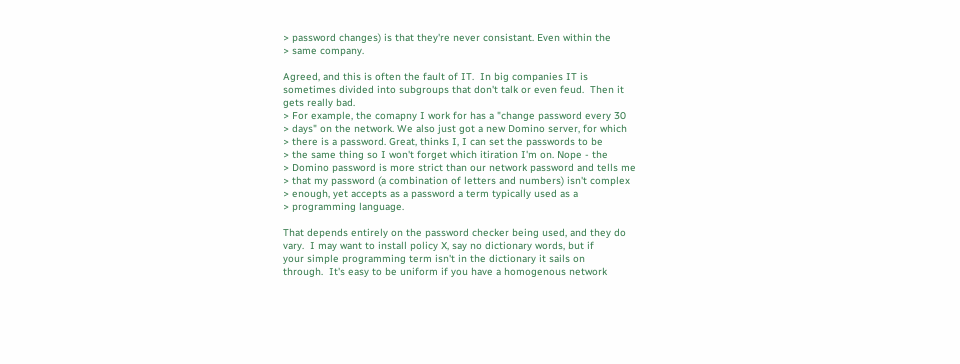> password changes) is that they're never consistant. Even within the
> same company.

Agreed, and this is often the fault of IT.  In big companies IT is
sometimes divided into subgroups that don't talk or even feud.  Then it
gets really bad.
> For example, the comapny I work for has a "change password every 30
> days" on the network. We also just got a new Domino server, for which
> there is a password. Great, thinks I, I can set the passwords to be
> the same thing so I won't forget which itiration I'm on. Nope - the
> Domino password is more strict than our network password and tells me
> that my password (a combination of letters and numbers) isn't complex
> enough, yet accepts as a password a term typically used as a
> programming language.

That depends entirely on the password checker being used, and they do
vary.  I may want to install policy X, say no dictionary words, but if
your simple programming term isn't in the dictionary it sails on
through.  It's easy to be uniform if you have a homogenous network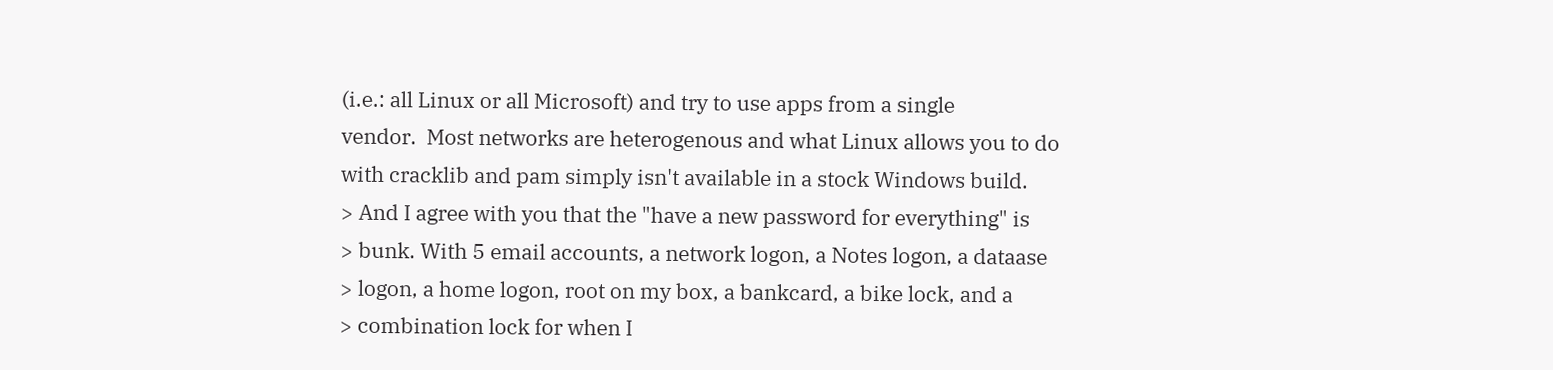(i.e.: all Linux or all Microsoft) and try to use apps from a single
vendor.  Most networks are heterogenous and what Linux allows you to do
with cracklib and pam simply isn't available in a stock Windows build.
> And I agree with you that the "have a new password for everything" is
> bunk. With 5 email accounts, a network logon, a Notes logon, a dataase
> logon, a home logon, root on my box, a bankcard, a bike lock, and a
> combination lock for when I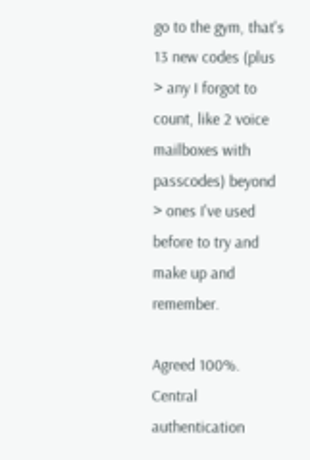go to the gym, that's 13 new codes (plus
> any I forgot to count, like 2 voice mailboxes with passcodes) beyond
> ones I've used before to try and make up and remember.

Agreed 100%.  Central authentication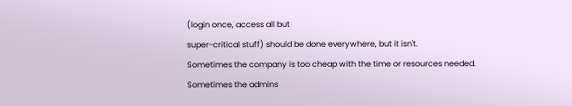(login once, access all but
super-critical stuff) should be done everywhere, but it isn't.
Sometimes the company is too cheap with the time or resources needed.
Sometimes the admins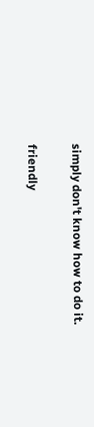simply don't know how to do it.

friendly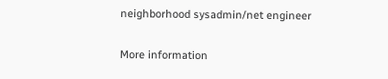neighborhood sysadmin/net engineer

More information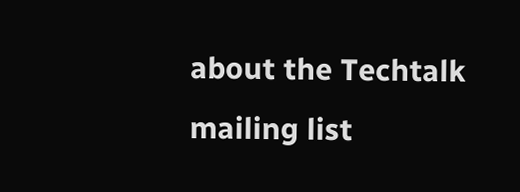about the Techtalk mailing list